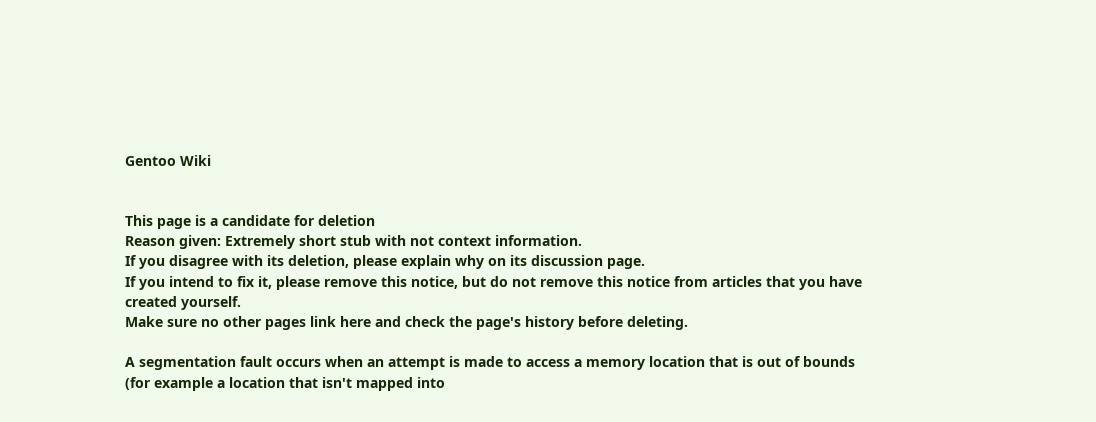Gentoo Wiki


This page is a candidate for deletion
Reason given: Extremely short stub with not context information.
If you disagree with its deletion, please explain why on its discussion page.
If you intend to fix it, please remove this notice, but do not remove this notice from articles that you have created yourself.
Make sure no other pages link here and check the page's history before deleting.

A segmentation fault occurs when an attempt is made to access a memory location that is out of bounds (for example a location that isn't mapped into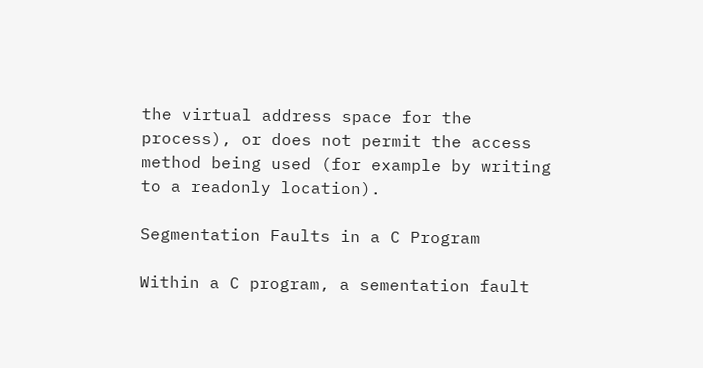the virtual address space for the process), or does not permit the access method being used (for example by writing to a readonly location).

Segmentation Faults in a C Program

Within a C program, a sementation fault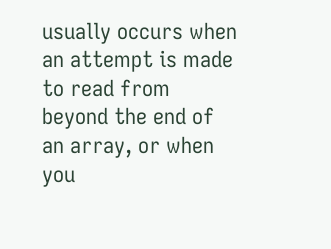usually occurs when an attempt is made to read from beyond the end of an array, or when you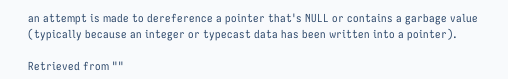an attempt is made to dereference a pointer that's NULL or contains a garbage value (typically because an integer or typecast data has been written into a pointer).

Retrieved from ""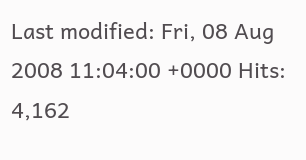Last modified: Fri, 08 Aug 2008 11:04:00 +0000 Hits: 4,162